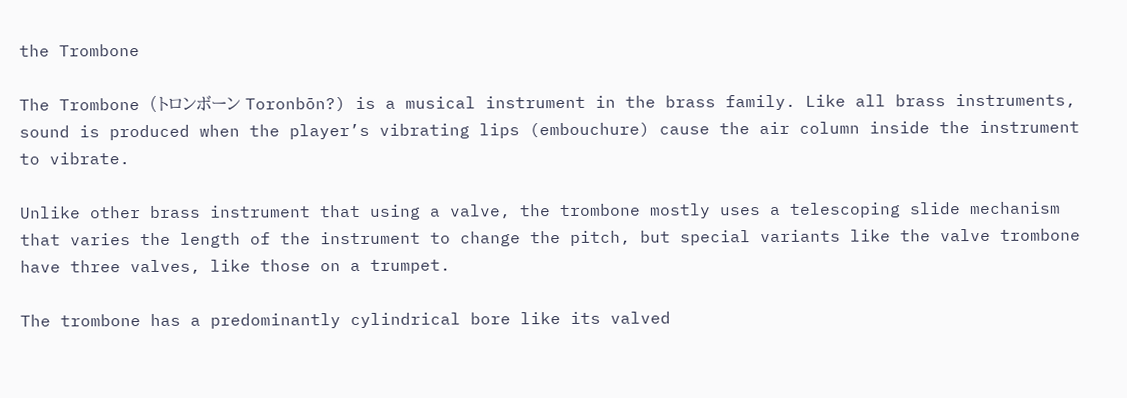the Trombone

The Trombone (トロンボーン Toronbōn?) is a musical instrument in the brass family. Like all brass instruments, sound is produced when the player’s vibrating lips (embouchure) cause the air column inside the instrument to vibrate.

Unlike other brass instrument that using a valve, the trombone mostly uses a telescoping slide mechanism that varies the length of the instrument to change the pitch, but special variants like the valve trombone have three valves, like those on a trumpet.

The trombone has a predominantly cylindrical bore like its valved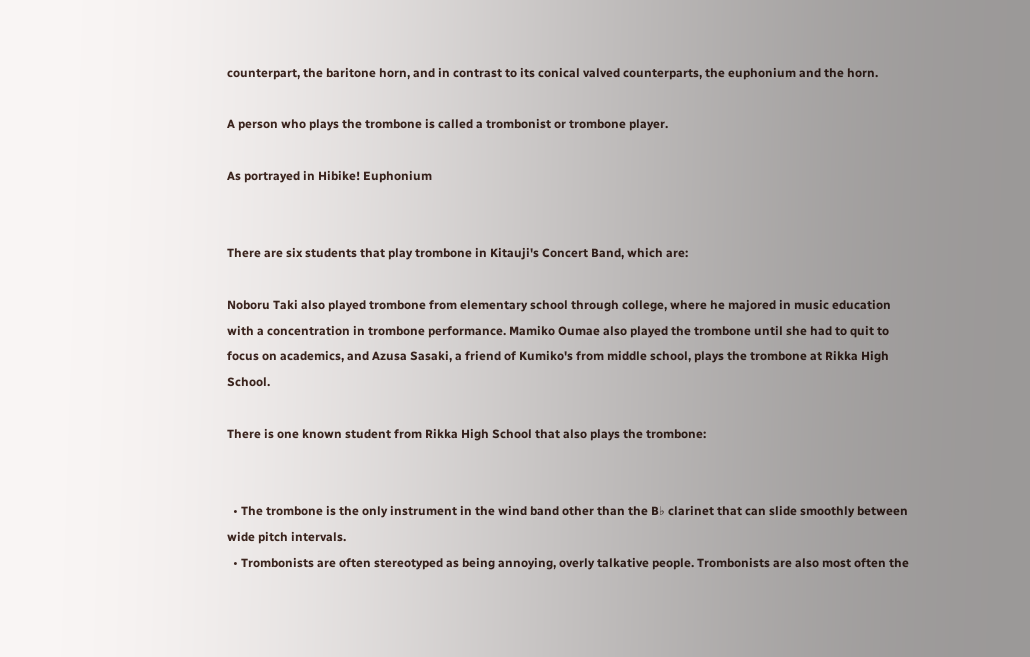counterpart, the baritone horn, and in contrast to its conical valved counterparts, the euphonium and the horn.

A person who plays the trombone is called a trombonist or trombone player.

As portrayed in Hibike! Euphonium


There are six students that play trombone in Kitauji's Concert Band, which are:

Noboru Taki also played trombone from elementary school through college, where he majored in music education with a concentration in trombone performance. Mamiko Oumae also played the trombone until she had to quit to focus on academics, and Azusa Sasaki, a friend of Kumiko's from middle school, plays the trombone at Rikka High School.

There is one known student from Rikka High School that also plays the trombone:


  • The trombone is the only instrument in the wind band other than the B♭ clarinet that can slide smoothly between wide pitch intervals.
  • Trombonists are often stereotyped as being annoying, overly talkative people. Trombonists are also most often the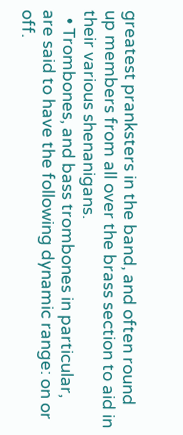greatest pranksters in the band, and often round up members from all over the brass section to aid in their various shenanigans.
  • Trombones, and bass trombones in particular, are said to have the following dynamic range: on or off.